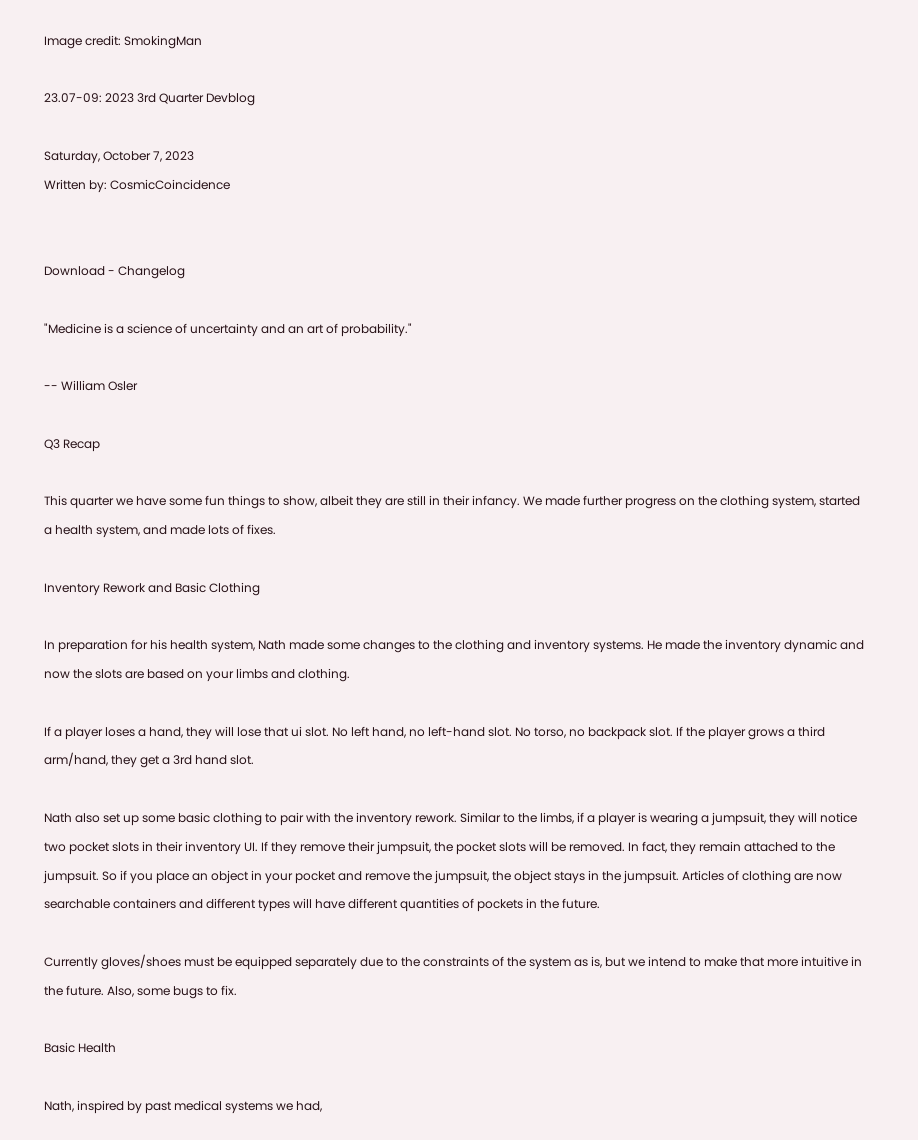Image credit: SmokingMan

23.07-09: 2023 3rd Quarter Devblog

Saturday, October 7, 2023
Written by: CosmicCoincidence


Download - Changelog

"Medicine is a science of uncertainty and an art of probability."

-- William Osler

Q3 Recap

This quarter we have some fun things to show, albeit they are still in their infancy. We made further progress on the clothing system, started a health system, and made lots of fixes.

Inventory Rework and Basic Clothing

In preparation for his health system, Nath made some changes to the clothing and inventory systems. He made the inventory dynamic and now the slots are based on your limbs and clothing.

If a player loses a hand, they will lose that ui slot. No left hand, no left-hand slot. No torso, no backpack slot. If the player grows a third arm/hand, they get a 3rd hand slot.

Nath also set up some basic clothing to pair with the inventory rework. Similar to the limbs, if a player is wearing a jumpsuit, they will notice two pocket slots in their inventory UI. If they remove their jumpsuit, the pocket slots will be removed. In fact, they remain attached to the jumpsuit. So if you place an object in your pocket and remove the jumpsuit, the object stays in the jumpsuit. Articles of clothing are now searchable containers and different types will have different quantities of pockets in the future.

Currently gloves/shoes must be equipped separately due to the constraints of the system as is, but we intend to make that more intuitive in the future. Also, some bugs to fix.

Basic Health

Nath, inspired by past medical systems we had,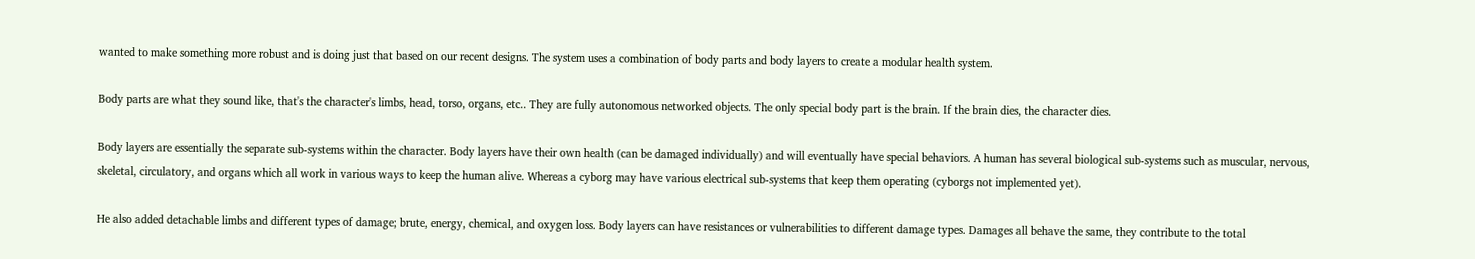wanted to make something more robust and is doing just that based on our recent designs. The system uses a combination of body parts and body layers to create a modular health system.

Body parts are what they sound like, that's the character's limbs, head, torso, organs, etc.. They are fully autonomous networked objects. The only special body part is the brain. If the brain dies, the character dies.

Body layers are essentially the separate sub-systems within the character. Body layers have their own health (can be damaged individually) and will eventually have special behaviors. A human has several biological sub-systems such as muscular, nervous, skeletal, circulatory, and organs which all work in various ways to keep the human alive. Whereas a cyborg may have various electrical sub-systems that keep them operating (cyborgs not implemented yet).

He also added detachable limbs and different types of damage; brute, energy, chemical, and oxygen loss. Body layers can have resistances or vulnerabilities to different damage types. Damages all behave the same, they contribute to the total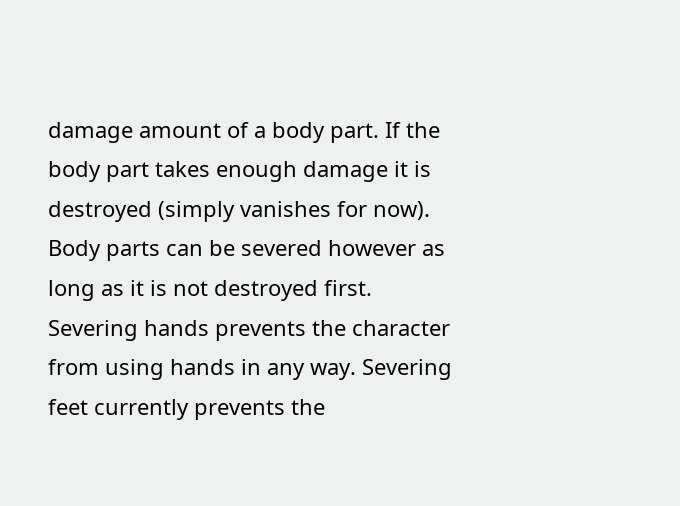damage amount of a body part. If the body part takes enough damage it is destroyed (simply vanishes for now). Body parts can be severed however as long as it is not destroyed first. Severing hands prevents the character from using hands in any way. Severing feet currently prevents the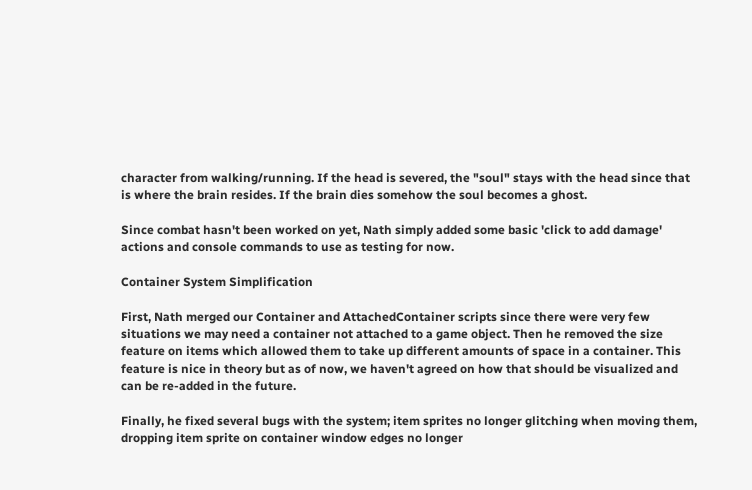character from walking/running. If the head is severed, the "soul" stays with the head since that is where the brain resides. If the brain dies somehow the soul becomes a ghost.

Since combat hasn't been worked on yet, Nath simply added some basic 'click to add damage' actions and console commands to use as testing for now.

Container System Simplification

First, Nath merged our Container and AttachedContainer scripts since there were very few situations we may need a container not attached to a game object. Then he removed the size feature on items which allowed them to take up different amounts of space in a container. This feature is nice in theory but as of now, we haven't agreed on how that should be visualized and can be re-added in the future.

Finally, he fixed several bugs with the system; item sprites no longer glitching when moving them, dropping item sprite on container window edges no longer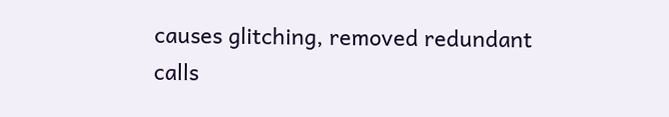causes glitching, removed redundant calls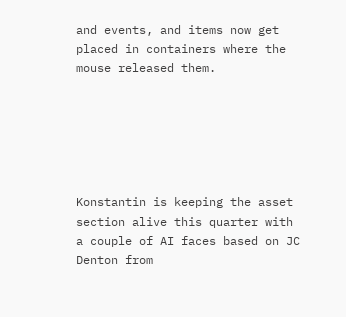and events, and items now get placed in containers where the mouse released them.






Konstantin is keeping the asset section alive this quarter with a couple of AI faces based on JC Denton from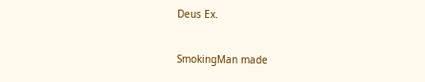Deus Ex.


SmokingMan made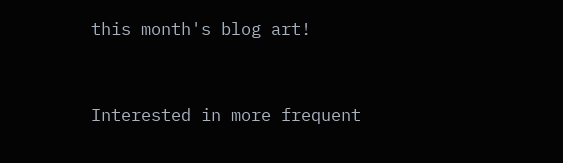this month's blog art!


Interested in more frequent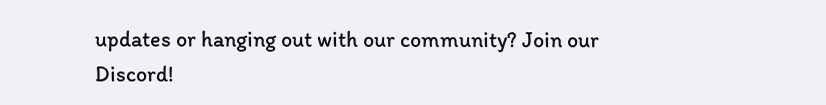updates or hanging out with our community? Join our Discord!